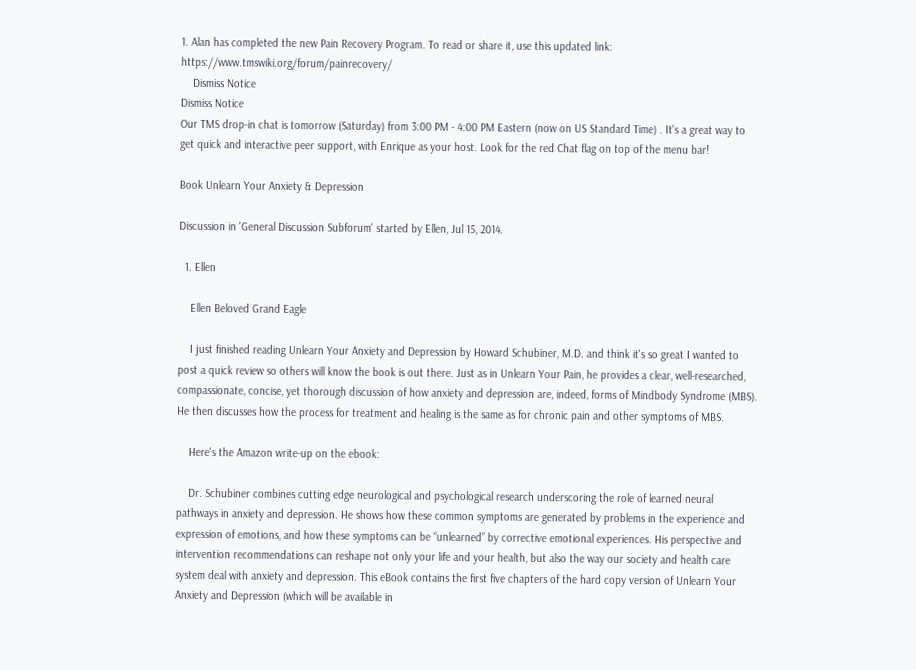1. Alan has completed the new Pain Recovery Program. To read or share it, use this updated link: https://www.tmswiki.org/forum/painrecovery/
    Dismiss Notice
Dismiss Notice
Our TMS drop-in chat is tomorrow (Saturday) from 3:00 PM - 4:00 PM Eastern (now on US Standard Time) . It's a great way to get quick and interactive peer support, with Enrique as your host. Look for the red Chat flag on top of the menu bar!

Book Unlearn Your Anxiety & Depression

Discussion in 'General Discussion Subforum' started by Ellen, Jul 15, 2014.

  1. Ellen

    Ellen Beloved Grand Eagle

    I just finished reading Unlearn Your Anxiety and Depression by Howard Schubiner, M.D. and think it's so great I wanted to post a quick review so others will know the book is out there. Just as in Unlearn Your Pain, he provides a clear, well-researched, compassionate, concise, yet thorough discussion of how anxiety and depression are, indeed, forms of Mindbody Syndrome (MBS). He then discusses how the process for treatment and healing is the same as for chronic pain and other symptoms of MBS.

    Here's the Amazon write-up on the ebook:

    Dr. Schubiner combines cutting edge neurological and psychological research underscoring the role of learned neural pathways in anxiety and depression. He shows how these common symptoms are generated by problems in the experience and expression of emotions, and how these symptoms can be “unlearned” by corrective emotional experiences. His perspective and intervention recommendations can reshape not only your life and your health, but also the way our society and health care system deal with anxiety and depression. This eBook contains the first five chapters of the hard copy version of Unlearn Your Anxiety and Depression (which will be available in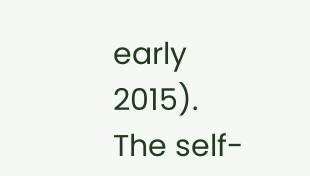early 2015). The self-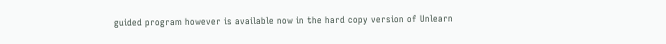guided program however is available now in the hard copy version of Unlearn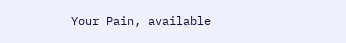Your Pain, available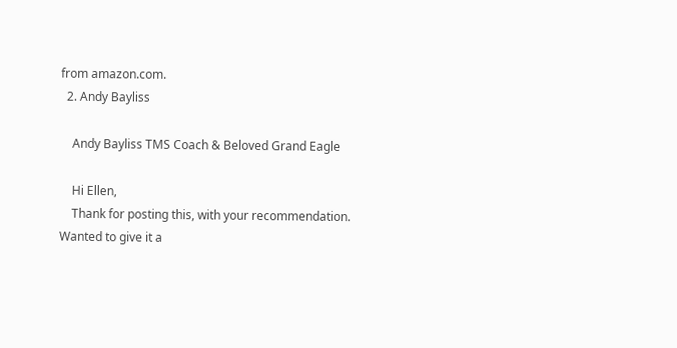from amazon.com.
  2. Andy Bayliss

    Andy Bayliss TMS Coach & Beloved Grand Eagle

    Hi Ellen,
    Thank for posting this, with your recommendation. Wanted to give it a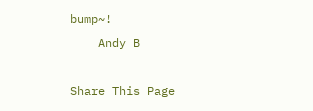bump~!
    Andy B

Share This Page